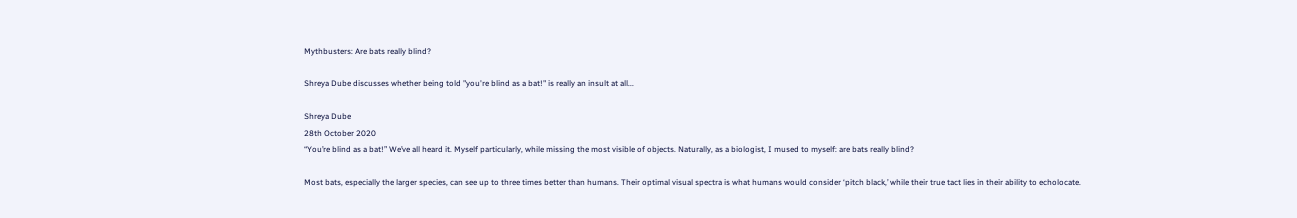Mythbusters: Are bats really blind?

Shreya Dube discusses whether being told "you're blind as a bat!" is really an insult at all...

Shreya Dube
28th October 2020
“You’re blind as a bat!” We’ve all heard it. Myself particularly, while missing the most visible of objects. Naturally, as a biologist, I mused to myself: are bats really blind?

Most bats, especially the larger species, can see up to three times better than humans. Their optimal visual spectra is what humans would consider ‘pitch black,’ while their true tact lies in their ability to echolocate.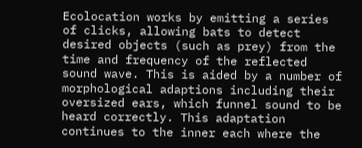Ecolocation works by emitting a series of clicks, allowing bats to detect desired objects (such as prey) from the time and frequency of the reflected sound wave. This is aided by a number of morphological adaptions including their oversized ears, which funnel sound to be heard correctly. This adaptation continues to the inner each where the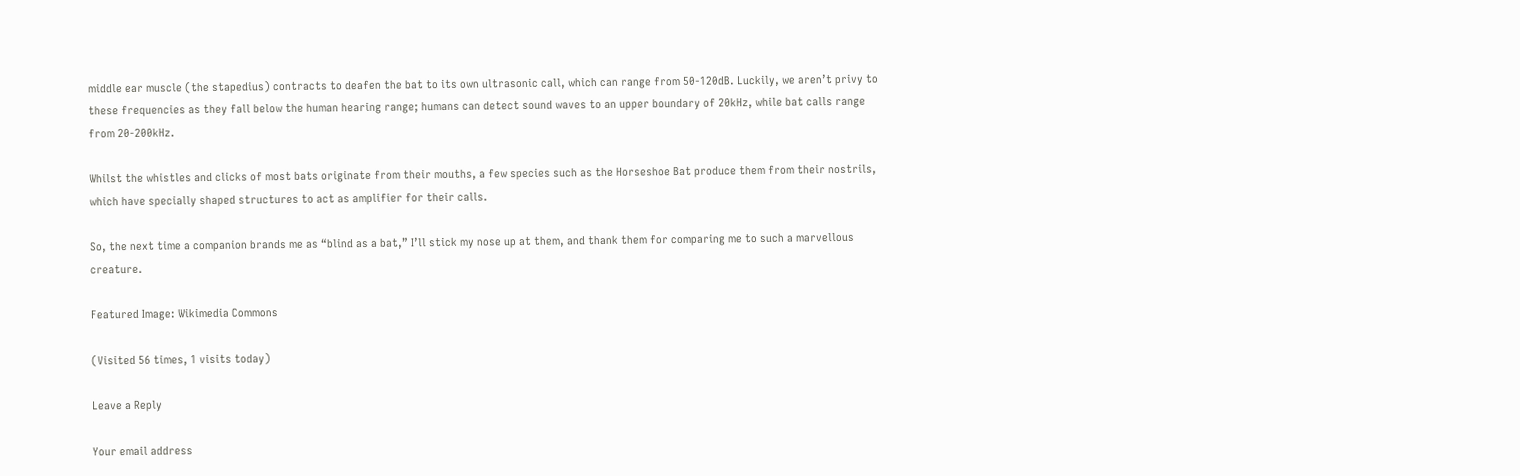middle ear muscle (the stapedius) contracts to deafen the bat to its own ultrasonic call, which can range from 50-120dB. Luckily, we aren’t privy to these frequencies as they fall below the human hearing range; humans can detect sound waves to an upper boundary of 20kHz, while bat calls range from 20-200kHz.

Whilst the whistles and clicks of most bats originate from their mouths, a few species such as the Horseshoe Bat produce them from their nostrils, which have specially shaped structures to act as amplifier for their calls.

So, the next time a companion brands me as “blind as a bat,” I’ll stick my nose up at them, and thank them for comparing me to such a marvellous creature.

Featured Image: Wikimedia Commons

(Visited 56 times, 1 visits today)

Leave a Reply

Your email address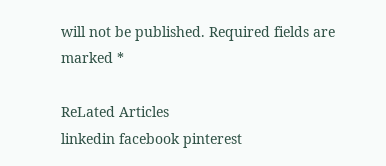will not be published. Required fields are marked *

ReLated Articles
linkedin facebook pinterest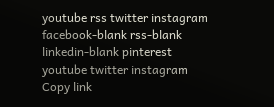youtube rss twitter instagram facebook-blank rss-blank linkedin-blank pinterest youtube twitter instagram
Copy link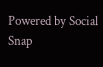Powered by Social Snap